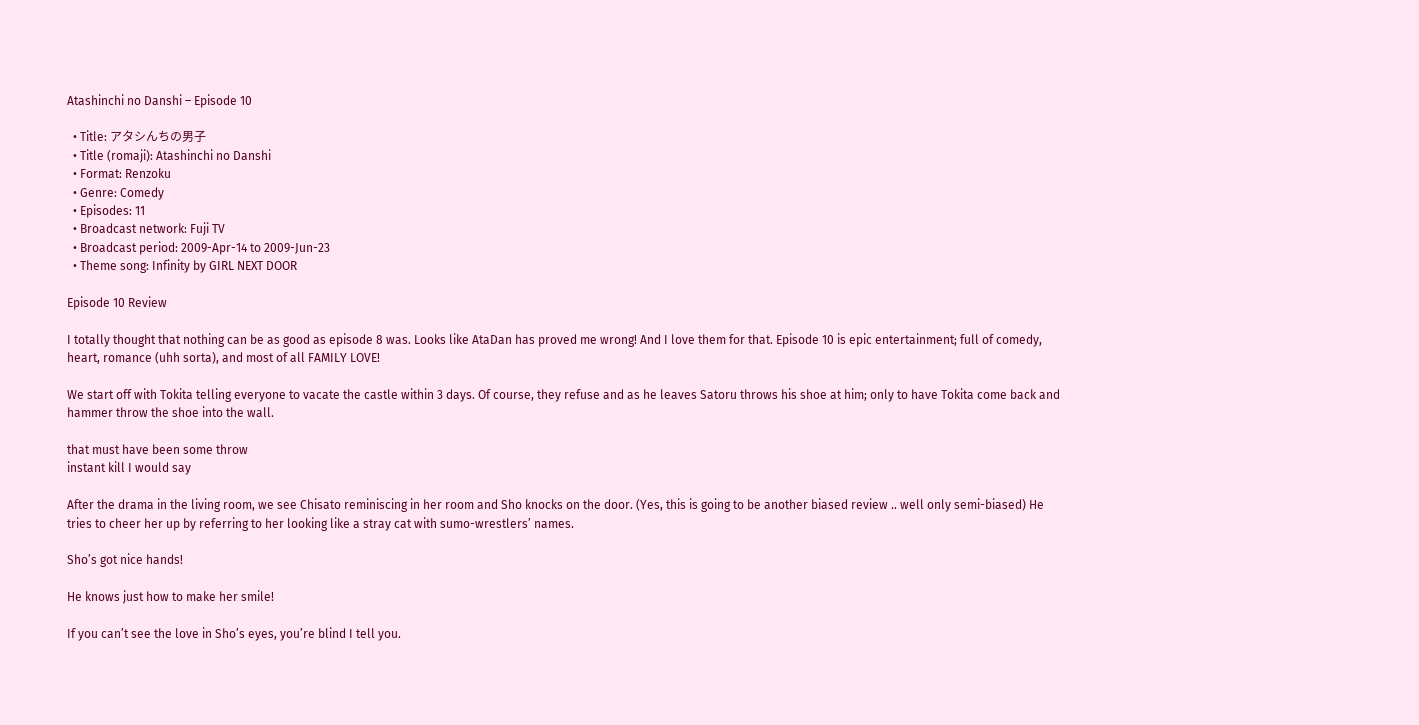Atashinchi no Danshi – Episode 10

  • Title: アタシんちの男子
  • Title (romaji): Atashinchi no Danshi
  • Format: Renzoku
  • Genre: Comedy
  • Episodes: 11
  • Broadcast network: Fuji TV
  • Broadcast period: 2009-Apr-14 to 2009-Jun-23
  • Theme song: Infinity by GIRL NEXT DOOR

Episode 10 Review

I totally thought that nothing can be as good as episode 8 was. Looks like AtaDan has proved me wrong! And I love them for that. Episode 10 is epic entertainment; full of comedy, heart, romance (uhh sorta), and most of all FAMILY LOVE!

We start off with Tokita telling everyone to vacate the castle within 3 days. Of course, they refuse and as he leaves Satoru throws his shoe at him; only to have Tokita come back and hammer throw the shoe into the wall.

that must have been some throw
instant kill I would say

After the drama in the living room, we see Chisato reminiscing in her room and Sho knocks on the door. (Yes, this is going to be another biased review .. well only semi-biased) He tries to cheer her up by referring to her looking like a stray cat with sumo-wrestlers’ names.

Sho’s got nice hands!

He knows just how to make her smile!

If you can’t see the love in Sho’s eyes, you’re blind I tell you.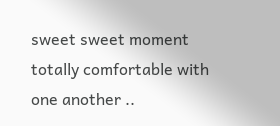sweet sweet moment
totally comfortable with one another ..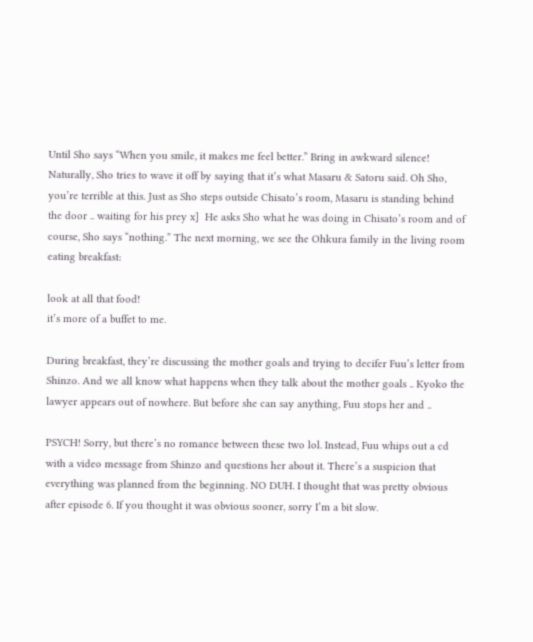Until Sho says “When you smile, it makes me feel better.” Bring in awkward silence! Naturally, Sho tries to wave it off by saying that it’s what Masaru & Satoru said. Oh Sho, you’re terrible at this. Just as Sho steps outside Chisato’s room, Masaru is standing behind the door .. waiting for his prey x]  He asks Sho what he was doing in Chisato’s room and of course, Sho says “nothing.” The next morning, we see the Ohkura family in the living room eating breakfast:

look at all that food!
it’s more of a buffet to me.

During breakfast, they’re discussing the mother goals and trying to decifer Fuu’s letter from Shinzo. And we all know what happens when they talk about the mother goals .. Kyoko the lawyer appears out of nowhere. But before she can say anything, Fuu stops her and ..

PSYCH! Sorry, but there’s no romance between these two lol. Instead, Fuu whips out a cd with a video message from Shinzo and questions her about it. There’s a suspicion that everything was planned from the beginning. NO DUH. I thought that was pretty obvious after episode 6. If you thought it was obvious sooner, sorry I’m a bit slow.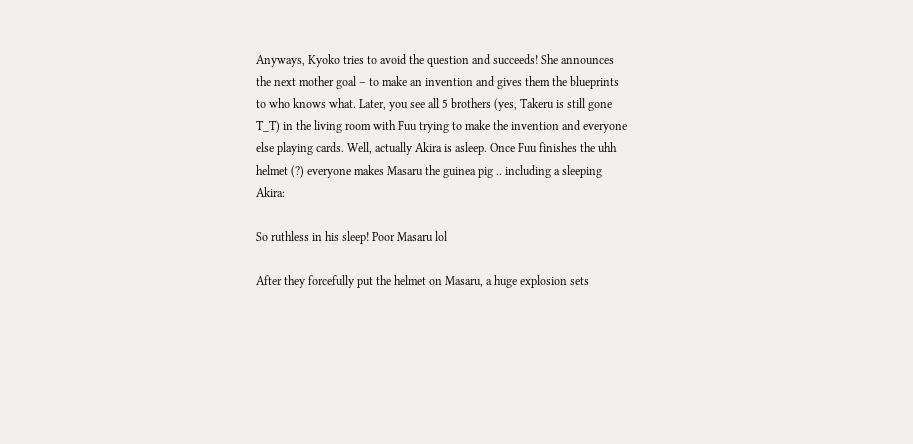Anyways, Kyoko tries to avoid the question and succeeds! She announces the next mother goal – to make an invention and gives them the blueprints to who knows what. Later, you see all 5 brothers (yes, Takeru is still gone T_T) in the living room with Fuu trying to make the invention and everyone else playing cards. Well, actually Akira is asleep. Once Fuu finishes the uhh helmet (?) everyone makes Masaru the guinea pig .. including a sleeping Akira:

So ruthless in his sleep! Poor Masaru lol

After they forcefully put the helmet on Masaru, a huge explosion sets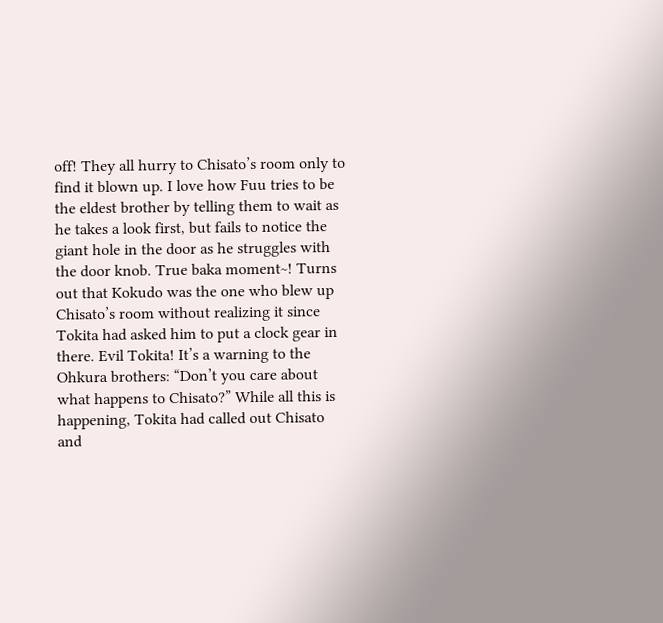off! They all hurry to Chisato’s room only to find it blown up. I love how Fuu tries to be the eldest brother by telling them to wait as he takes a look first, but fails to notice the giant hole in the door as he struggles with the door knob. True baka moment~! Turns out that Kokudo was the one who blew up Chisato’s room without realizing it since Tokita had asked him to put a clock gear in there. Evil Tokita! It’s a warning to the Ohkura brothers: “Don’t you care about what happens to Chisato?” While all this is happening, Tokita had called out Chisato and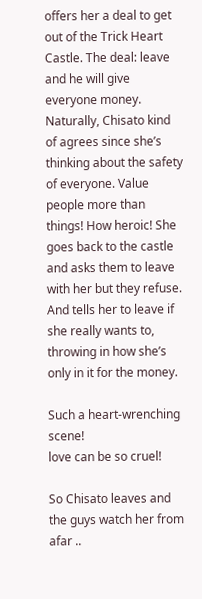offers her a deal to get out of the Trick Heart Castle. The deal: leave and he will give everyone money. Naturally, Chisato kind of agrees since she’s thinking about the safety of everyone. Value people more than things! How heroic! She goes back to the castle and asks them to leave with her but they refuse. And tells her to leave if she really wants to, throwing in how she’s only in it for the money.

Such a heart-wrenching scene!
love can be so cruel!

So Chisato leaves and the guys watch her from afar ..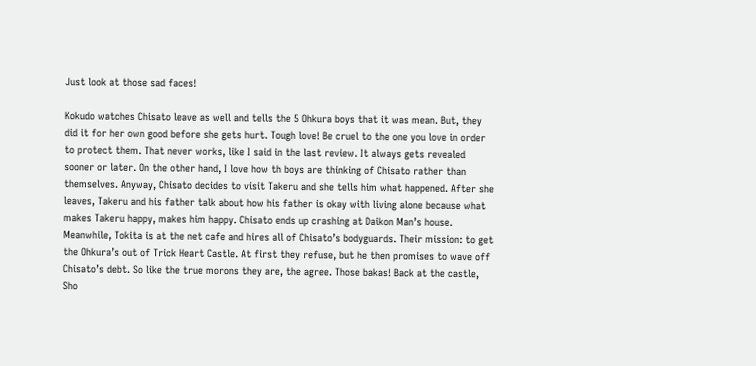Just look at those sad faces!

Kokudo watches Chisato leave as well and tells the 5 Ohkura boys that it was mean. But, they did it for her own good before she gets hurt. Tough love! Be cruel to the one you love in order to protect them. That never works, like I said in the last review. It always gets revealed sooner or later. On the other hand, I love how th boys are thinking of Chisato rather than themselves. Anyway, Chisato decides to visit Takeru and she tells him what happened. After she leaves, Takeru and his father talk about how his father is okay with living alone because what makes Takeru happy, makes him happy. Chisato ends up crashing at Daikon Man’s house. Meanwhile, Tokita is at the net cafe and hires all of Chisato’s bodyguards. Their mission: to get the Ohkura’s out of Trick Heart Castle. At first they refuse, but he then promises to wave off Chisato’s debt. So like the true morons they are, the agree. Those bakas! Back at the castle, Sho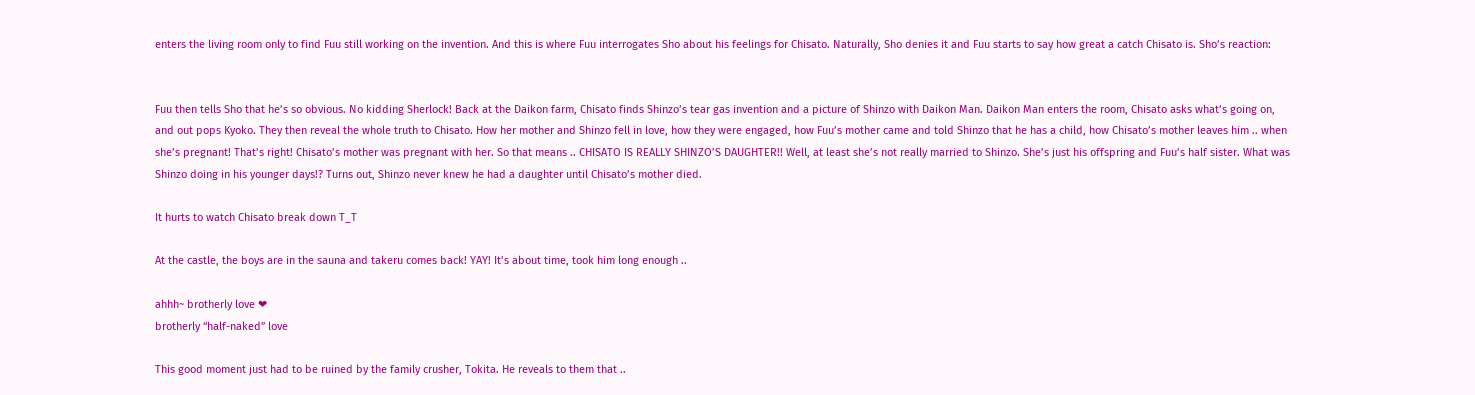enters the living room only to find Fuu still working on the invention. And this is where Fuu interrogates Sho about his feelings for Chisato. Naturally, Sho denies it and Fuu starts to say how great a catch Chisato is. Sho’s reaction:


Fuu then tells Sho that he’s so obvious. No kidding Sherlock! Back at the Daikon farm, Chisato finds Shinzo’s tear gas invention and a picture of Shinzo with Daikon Man. Daikon Man enters the room, Chisato asks what’s going on, and out pops Kyoko. They then reveal the whole truth to Chisato. How her mother and Shinzo fell in love, how they were engaged, how Fuu’s mother came and told Shinzo that he has a child, how Chisato’s mother leaves him .. when she’s pregnant! That’s right! Chisato’s mother was pregnant with her. So that means .. CHISATO IS REALLY SHINZO’S DAUGHTER!! Well, at least she’s not really married to Shinzo. She’s just his offspring and Fuu’s half sister. What was Shinzo doing in his younger days!? Turns out, Shinzo never knew he had a daughter until Chisato’s mother died.

It hurts to watch Chisato break down T_T

At the castle, the boys are in the sauna and takeru comes back! YAY! It’s about time, took him long enough ..

ahhh~ brotherly love ❤
brotherly “half-naked” love

This good moment just had to be ruined by the family crusher, Tokita. He reveals to them that ..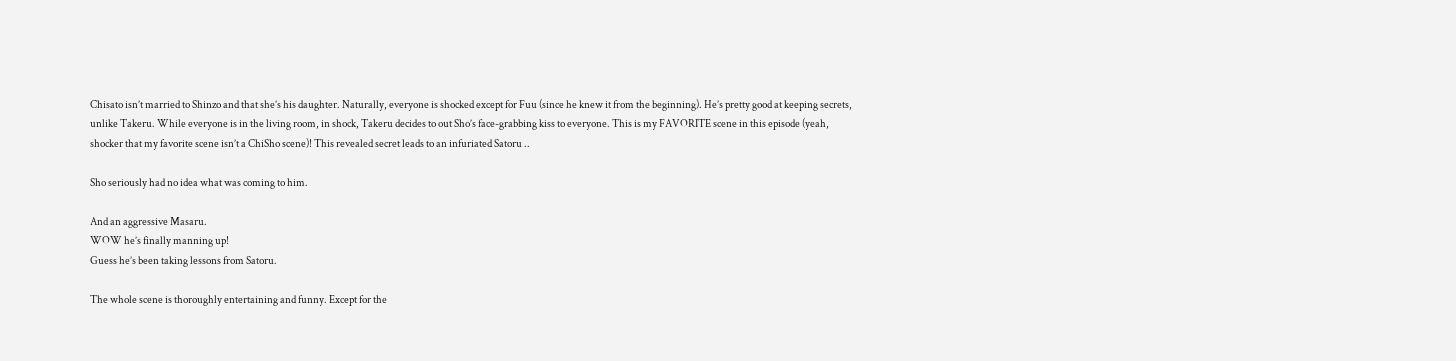Chisato isn’t married to Shinzo and that she’s his daughter. Naturally, everyone is shocked except for Fuu (since he knew it from the beginning). He’s pretty good at keeping secrets, unlike Takeru. While everyone is in the living room, in shock, Takeru decides to out Sho’s face-grabbing kiss to everyone. This is my FAVORITE scene in this episode (yeah, shocker that my favorite scene isn’t a ChiSho scene)! This revealed secret leads to an infuriated Satoru ..

Sho seriously had no idea what was coming to him.

And an aggressive Masaru.
WOW he’s finally manning up!
Guess he’s been taking lessons from Satoru.

The whole scene is thoroughly entertaining and funny. Except for the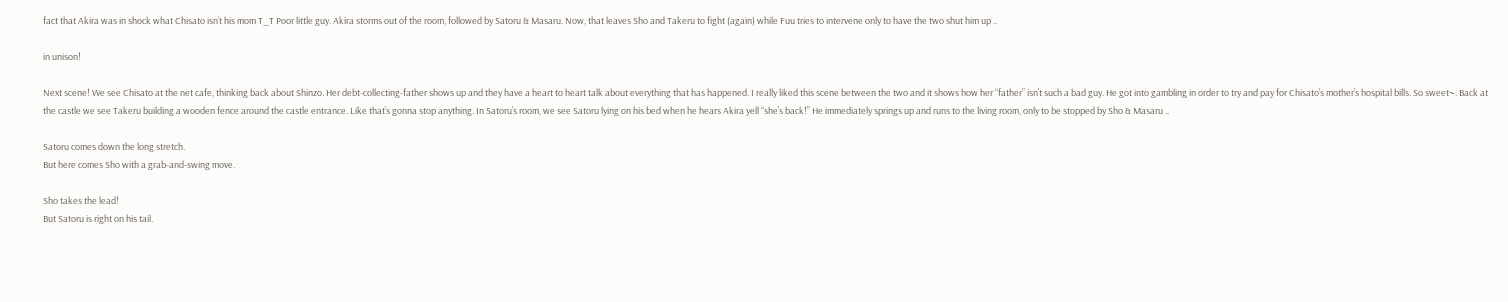fact that Akira was in shock what Chisato isn’t his mom T_T Poor little guy. Akira storms out of the room, followed by Satoru & Masaru. Now, that leaves Sho and Takeru to fight (again) while Fuu tries to intervene only to have the two shut him up ..

in unison!

Next scene! We see Chisato at the net cafe, thinking back about Shinzo. Her debt-collecting-father shows up and they have a heart to heart talk about everything that has happened. I really liked this scene between the two and it shows how her “father” isn’t such a bad guy. He got into gambling in order to try and pay for Chisato’s mother’s hospital bills. So sweet~. Back at the castle we see Takeru building a wooden fence around the castle entrance. Like that’s gonna stop anything. In Satoru’s room, we see Satoru lying on his bed when he hears Akira yell “she’s back!” He immediately springs up and runs to the living room, only to be stopped by Sho & Masaru ..

Satoru comes down the long stretch.
But here comes Sho with a grab-and-swing move.

Sho takes the lead!
But Satoru is right on his tail.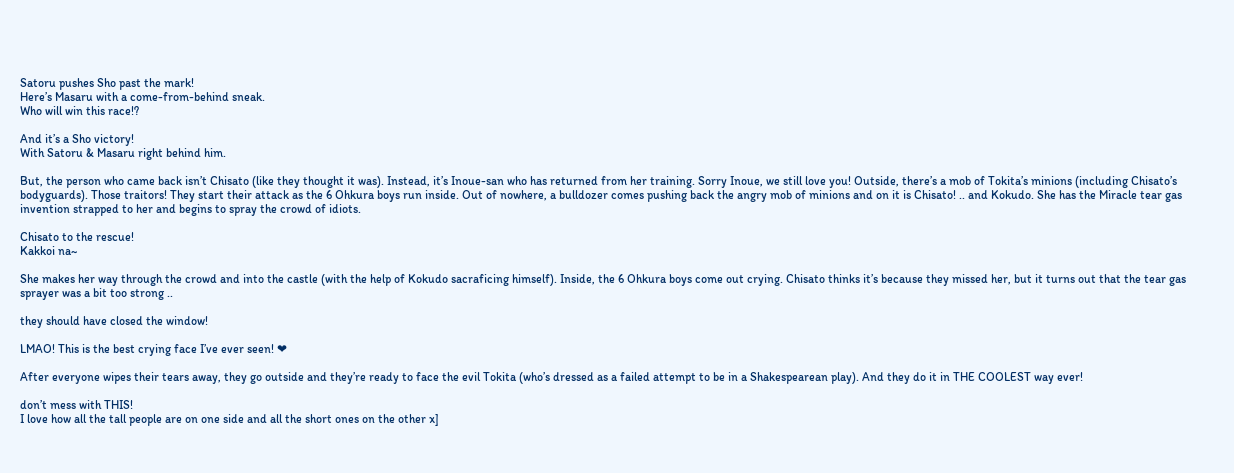Satoru pushes Sho past the mark!
Here’s Masaru with a come-from-behind sneak.
Who will win this race!?

And it’s a Sho victory!
With Satoru & Masaru right behind him.

But, the person who came back isn’t Chisato (like they thought it was). Instead, it’s Inoue-san who has returned from her training. Sorry Inoue, we still love you! Outside, there’s a mob of Tokita’s minions (including Chisato’s bodyguards). Those traitors! They start their attack as the 6 Ohkura boys run inside. Out of nowhere, a bulldozer comes pushing back the angry mob of minions and on it is Chisato! .. and Kokudo. She has the Miracle tear gas invention strapped to her and begins to spray the crowd of idiots.

Chisato to the rescue!
Kakkoi na~

She makes her way through the crowd and into the castle (with the help of Kokudo sacraficing himself). Inside, the 6 Ohkura boys come out crying. Chisato thinks it’s because they missed her, but it turns out that the tear gas sprayer was a bit too strong ..

they should have closed the window!

LMAO! This is the best crying face I’ve ever seen! ❤

After everyone wipes their tears away, they go outside and they’re ready to face the evil Tokita (who’s dressed as a failed attempt to be in a Shakespearean play). And they do it in THE COOLEST way ever!

don’t mess with THIS!
I love how all the tall people are on one side and all the short ones on the other x]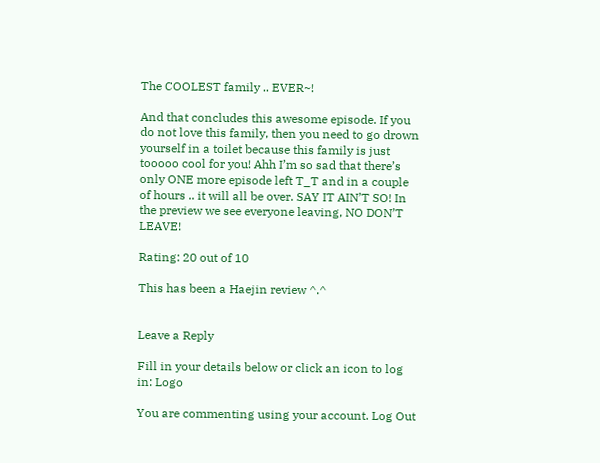The COOLEST family .. EVER~!

And that concludes this awesome episode. If you do not love this family, then you need to go drown yourself in a toilet because this family is just tooooo cool for you! Ahh I’m so sad that there’s only ONE more episode left T_T and in a couple of hours .. it will all be over. SAY IT AIN’T SO! In the preview we see everyone leaving, NO DON’T LEAVE!

Rating: 20 out of 10

This has been a Haejin review ^.^


Leave a Reply

Fill in your details below or click an icon to log in: Logo

You are commenting using your account. Log Out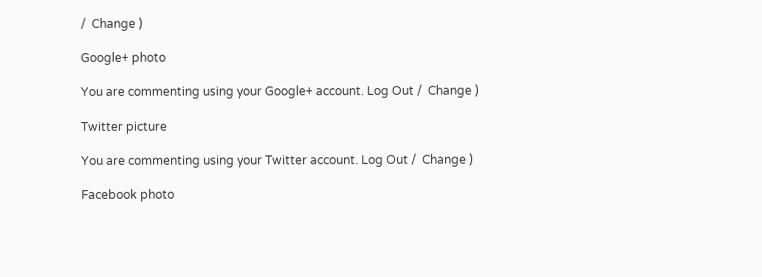/  Change )

Google+ photo

You are commenting using your Google+ account. Log Out /  Change )

Twitter picture

You are commenting using your Twitter account. Log Out /  Change )

Facebook photo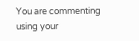You are commenting using your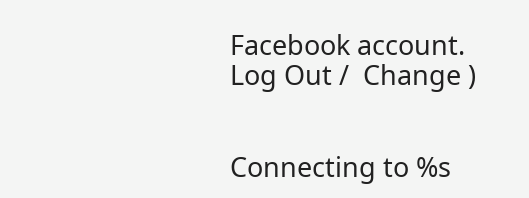Facebook account. Log Out /  Change )


Connecting to %s